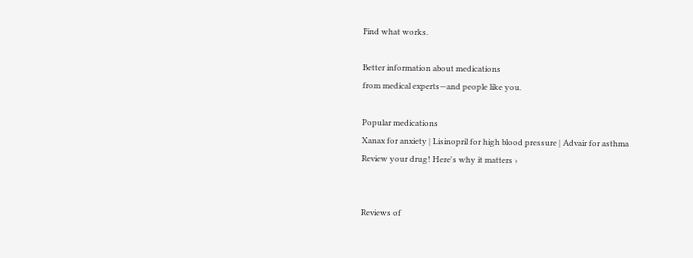Find what works.

Better information about medications
from medical experts—and people like you.

Popular medications
Xanax for anxiety | Lisinopril for high blood pressure | Advair for asthma
Review your drug! Here's why it matters ›


Reviews of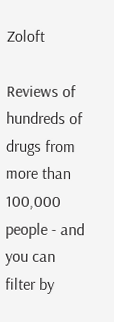Zoloft

Reviews of hundreds of drugs from more than 100,000 people - and you can filter by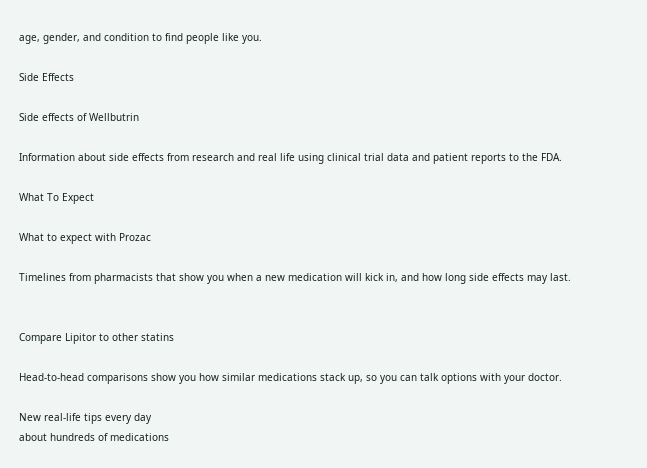age, gender, and condition to find people like you.

Side Effects

Side effects of Wellbutrin

Information about side effects from research and real life using clinical trial data and patient reports to the FDA.

What To Expect

What to expect with Prozac

Timelines from pharmacists that show you when a new medication will kick in, and how long side effects may last.


Compare Lipitor to other statins

Head-to-head comparisons show you how similar medications stack up, so you can talk options with your doctor.

New real-life tips every day
about hundreds of medications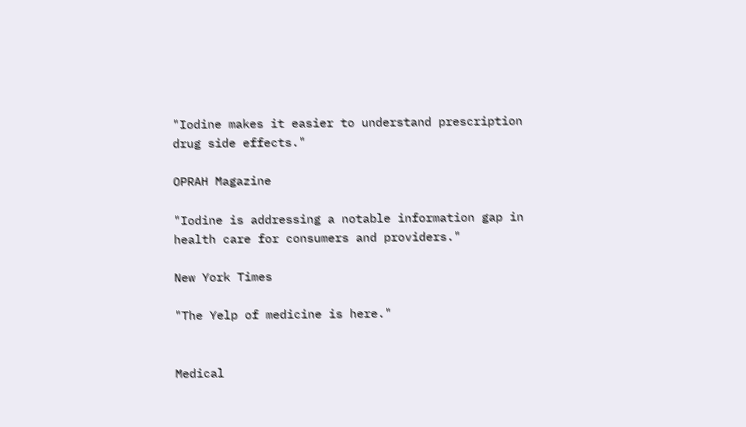"Iodine makes it easier to understand prescription drug side effects."

OPRAH Magazine

"Iodine is addressing a notable information gap in health care for consumers and providers."

New York Times

"The Yelp of medicine is here."


Medical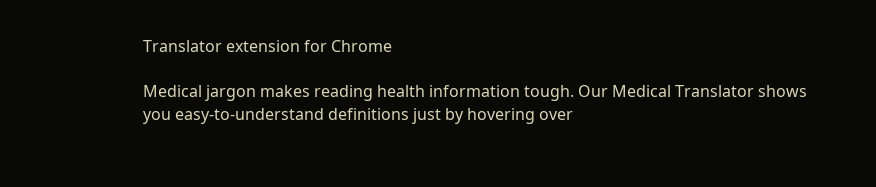Translator extension for Chrome

Medical jargon makes reading health information tough. Our Medical Translator shows you easy-to-understand definitions just by hovering over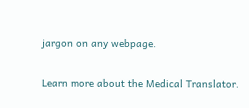jargon on any webpage.

Learn more about the Medical Translator.